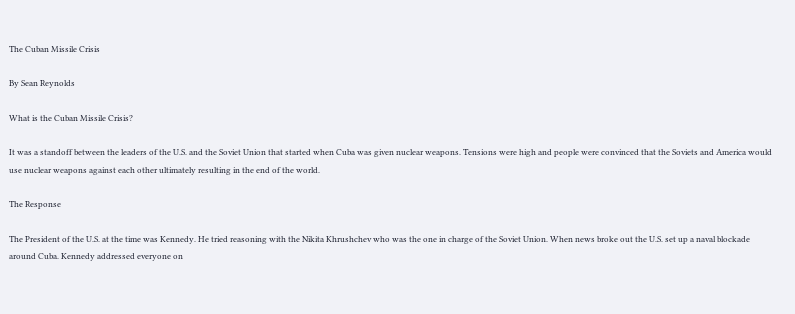The Cuban Missile Crisis

By Sean Reynolds

What is the Cuban Missile Crisis?

It was a standoff between the leaders of the U.S. and the Soviet Union that started when Cuba was given nuclear weapons. Tensions were high and people were convinced that the Soviets and America would use nuclear weapons against each other ultimately resulting in the end of the world.

The Response

The President of the U.S. at the time was Kennedy. He tried reasoning with the Nikita Khrushchev who was the one in charge of the Soviet Union. When news broke out the U.S. set up a naval blockade around Cuba. Kennedy addressed everyone on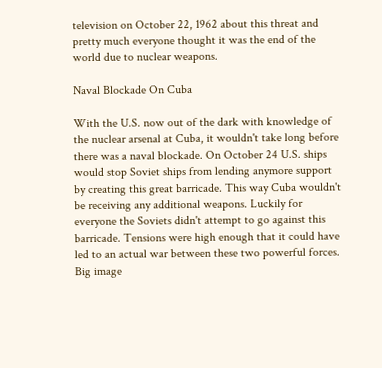television on October 22, 1962 about this threat and pretty much everyone thought it was the end of the world due to nuclear weapons.

Naval Blockade On Cuba

With the U.S. now out of the dark with knowledge of the nuclear arsenal at Cuba, it wouldn't take long before there was a naval blockade. On October 24 U.S. ships would stop Soviet ships from lending anymore support by creating this great barricade. This way Cuba wouldn't be receiving any additional weapons. Luckily for everyone the Soviets didn't attempt to go against this barricade. Tensions were high enough that it could have led to an actual war between these two powerful forces.
Big image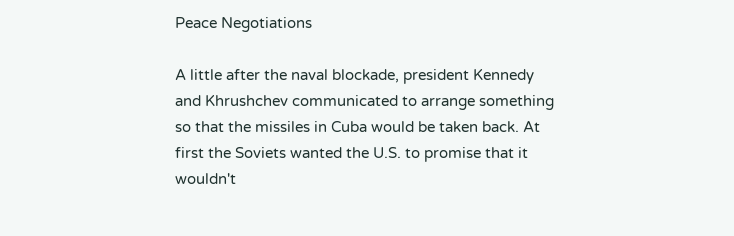Peace Negotiations

A little after the naval blockade, president Kennedy and Khrushchev communicated to arrange something so that the missiles in Cuba would be taken back. At first the Soviets wanted the U.S. to promise that it wouldn't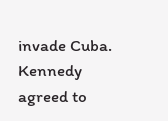invade Cuba. Kennedy agreed to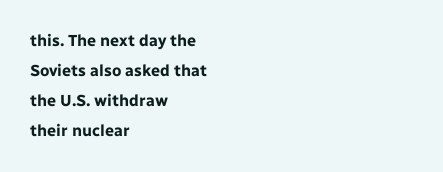this. The next day the Soviets also asked that the U.S. withdraw their nuclear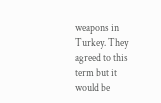weapons in Turkey. They agreed to this term but it would be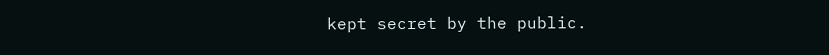kept secret by the public.